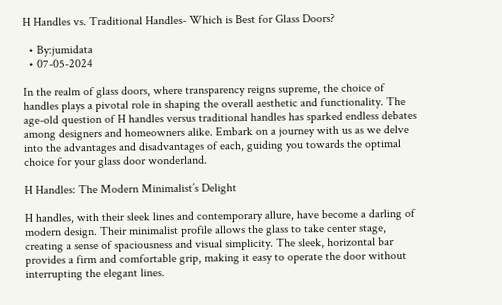H Handles vs. Traditional Handles- Which is Best for Glass Doors?

  • By:jumidata
  • 07-05-2024

In the realm of glass doors, where transparency reigns supreme, the choice of handles plays a pivotal role in shaping the overall aesthetic and functionality. The age-old question of H handles versus traditional handles has sparked endless debates among designers and homeowners alike. Embark on a journey with us as we delve into the advantages and disadvantages of each, guiding you towards the optimal choice for your glass door wonderland.

H Handles: The Modern Minimalist’s Delight

H handles, with their sleek lines and contemporary allure, have become a darling of modern design. Their minimalist profile allows the glass to take center stage, creating a sense of spaciousness and visual simplicity. The sleek, horizontal bar provides a firm and comfortable grip, making it easy to operate the door without interrupting the elegant lines.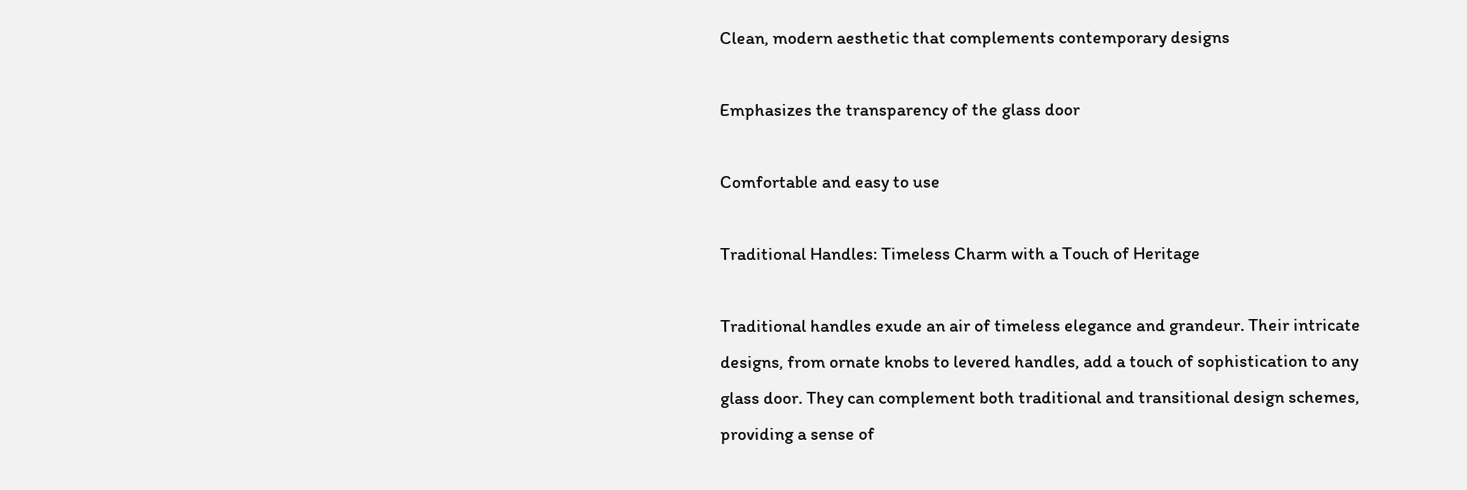Clean, modern aesthetic that complements contemporary designs

Emphasizes the transparency of the glass door

Comfortable and easy to use

Traditional Handles: Timeless Charm with a Touch of Heritage

Traditional handles exude an air of timeless elegance and grandeur. Their intricate designs, from ornate knobs to levered handles, add a touch of sophistication to any glass door. They can complement both traditional and transitional design schemes, providing a sense of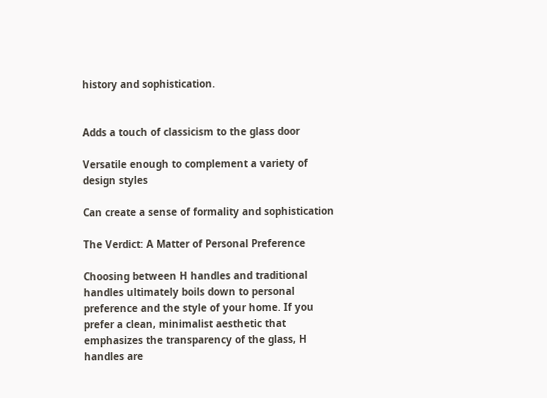history and sophistication.


Adds a touch of classicism to the glass door

Versatile enough to complement a variety of design styles

Can create a sense of formality and sophistication

The Verdict: A Matter of Personal Preference

Choosing between H handles and traditional handles ultimately boils down to personal preference and the style of your home. If you prefer a clean, minimalist aesthetic that emphasizes the transparency of the glass, H handles are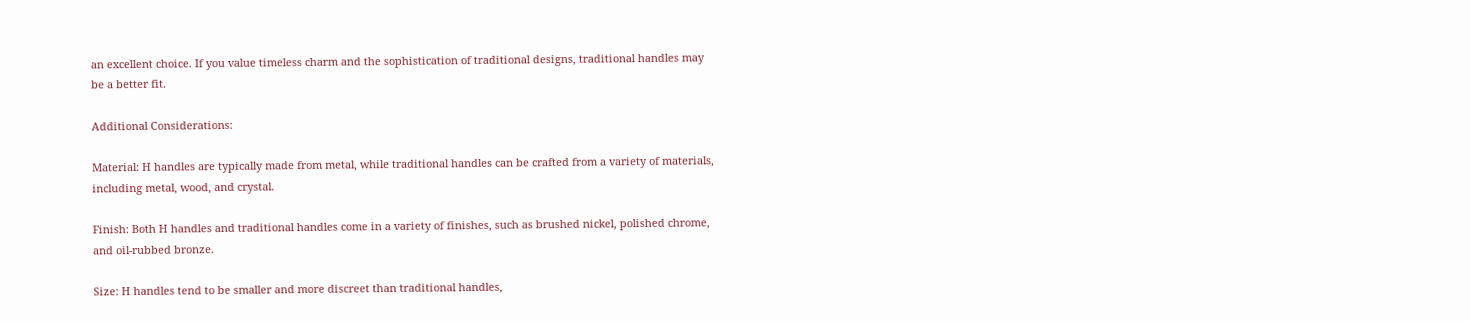an excellent choice. If you value timeless charm and the sophistication of traditional designs, traditional handles may be a better fit.

Additional Considerations:

Material: H handles are typically made from metal, while traditional handles can be crafted from a variety of materials, including metal, wood, and crystal.

Finish: Both H handles and traditional handles come in a variety of finishes, such as brushed nickel, polished chrome, and oil-rubbed bronze.

Size: H handles tend to be smaller and more discreet than traditional handles,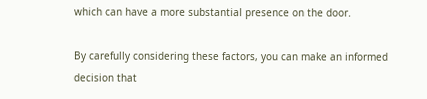which can have a more substantial presence on the door.

By carefully considering these factors, you can make an informed decision that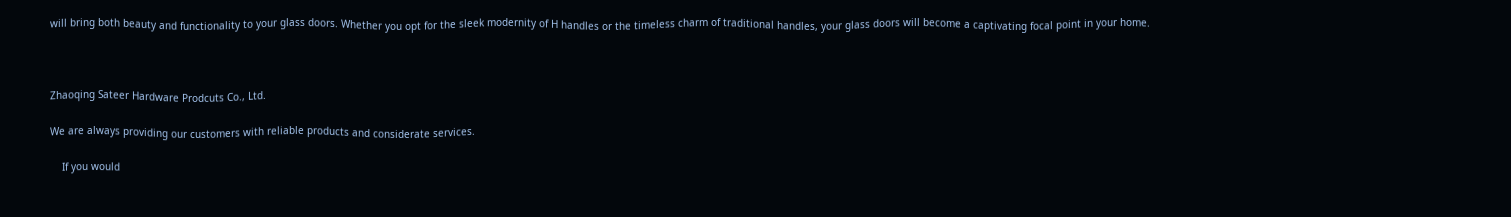will bring both beauty and functionality to your glass doors. Whether you opt for the sleek modernity of H handles or the timeless charm of traditional handles, your glass doors will become a captivating focal point in your home.



Zhaoqing Sateer Hardware Prodcuts Co., Ltd.

We are always providing our customers with reliable products and considerate services.

    If you would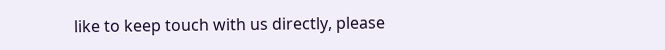like to keep touch with us directly, please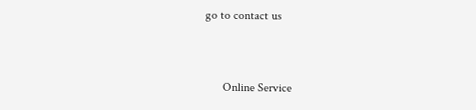go to contact us


      Online Service